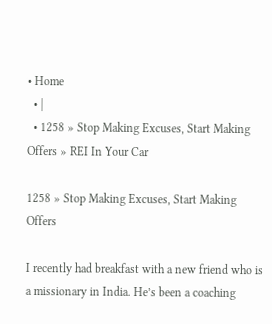• Home
  • |
  • 1258 » Stop Making Excuses, Start Making Offers » REI In Your Car

1258 » Stop Making Excuses, Start Making Offers

I recently had breakfast with a new friend who is a missionary in India. He’s been a coaching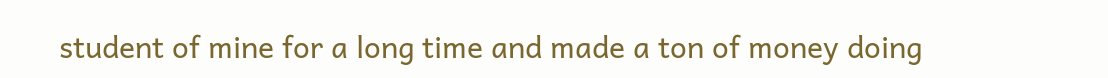student of mine for a long time and made a ton of money doing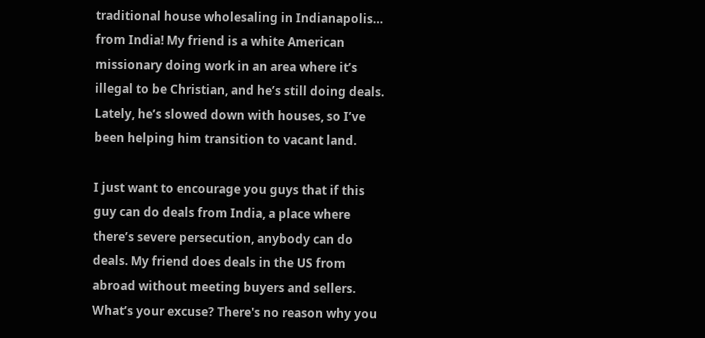traditional house wholesaling in Indianapolis… from India! My friend is a white American missionary doing work in an area where it’s illegal to be Christian, and he’s still doing deals. Lately, he’s slowed down with houses, so I’ve been helping him transition to vacant land.

I just want to encourage you guys that if this guy can do deals from India, a place where there’s severe persecution, anybody can do deals. My friend does deals in the US from abroad without meeting buyers and sellers. What’s your excuse? There's no reason why you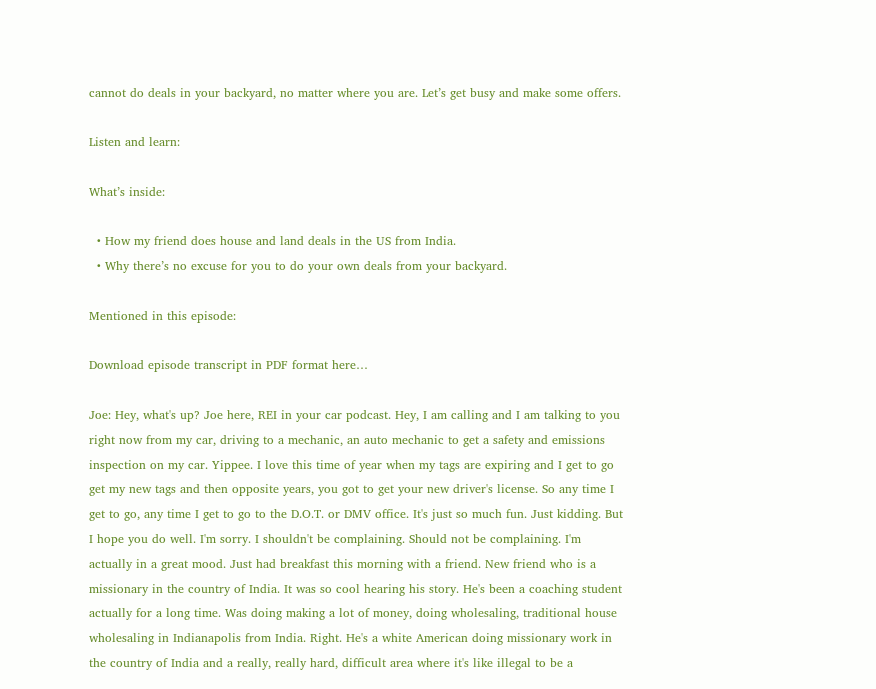cannot do deals in your backyard, no matter where you are. Let’s get busy and make some offers.

Listen and learn:

What’s inside:

  • How my friend does house and land deals in the US from India.
  • Why there’s no excuse for you to do your own deals from your backyard.

Mentioned in this episode:

Download episode transcript in PDF format here…

Joe: Hey, what's up? Joe here, REI in your car podcast. Hey, I am calling and I am talking to you right now from my car, driving to a mechanic, an auto mechanic to get a safety and emissions inspection on my car. Yippee. I love this time of year when my tags are expiring and I get to go get my new tags and then opposite years, you got to get your new driver's license. So any time I get to go, any time I get to go to the D.O.T. or DMV office. It's just so much fun. Just kidding. But I hope you do well. I'm sorry. I shouldn't be complaining. Should not be complaining. I'm actually in a great mood. Just had breakfast this morning with a friend. New friend who is a missionary in the country of India. It was so cool hearing his story. He's been a coaching student actually for a long time. Was doing making a lot of money, doing wholesaling, traditional house wholesaling in Indianapolis from India. Right. He's a white American doing missionary work in the country of India and a really, really hard, difficult area where it's like illegal to be a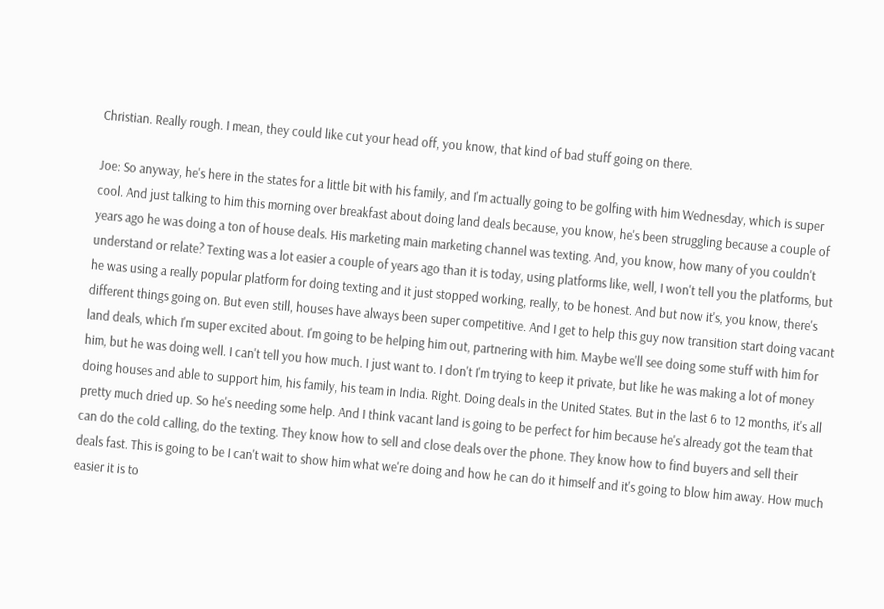Christian. Really rough. I mean, they could like cut your head off, you know, that kind of bad stuff going on there.

Joe: So anyway, he's here in the states for a little bit with his family, and I'm actually going to be golfing with him Wednesday, which is super cool. And just talking to him this morning over breakfast about doing land deals because, you know, he's been struggling because a couple of years ago he was doing a ton of house deals. His marketing main marketing channel was texting. And, you know, how many of you couldn't understand or relate? Texting was a lot easier a couple of years ago than it is today, using platforms like, well, I won't tell you the platforms, but he was using a really popular platform for doing texting and it just stopped working, really, to be honest. And but now it's, you know, there's different things going on. But even still, houses have always been super competitive. And I get to help this guy now transition start doing vacant land deals, which I'm super excited about. I'm going to be helping him out, partnering with him. Maybe we'll see doing some stuff with him for him, but he was doing well. I can't tell you how much. I just want to. I don't I'm trying to keep it private, but like he was making a lot of money doing houses and able to support him, his family, his team in India. Right. Doing deals in the United States. But in the last 6 to 12 months, it's all pretty much dried up. So he's needing some help. And I think vacant land is going to be perfect for him because he's already got the team that can do the cold calling, do the texting. They know how to sell and close deals over the phone. They know how to find buyers and sell their deals fast. This is going to be I can't wait to show him what we're doing and how he can do it himself and it's going to blow him away. How much easier it is to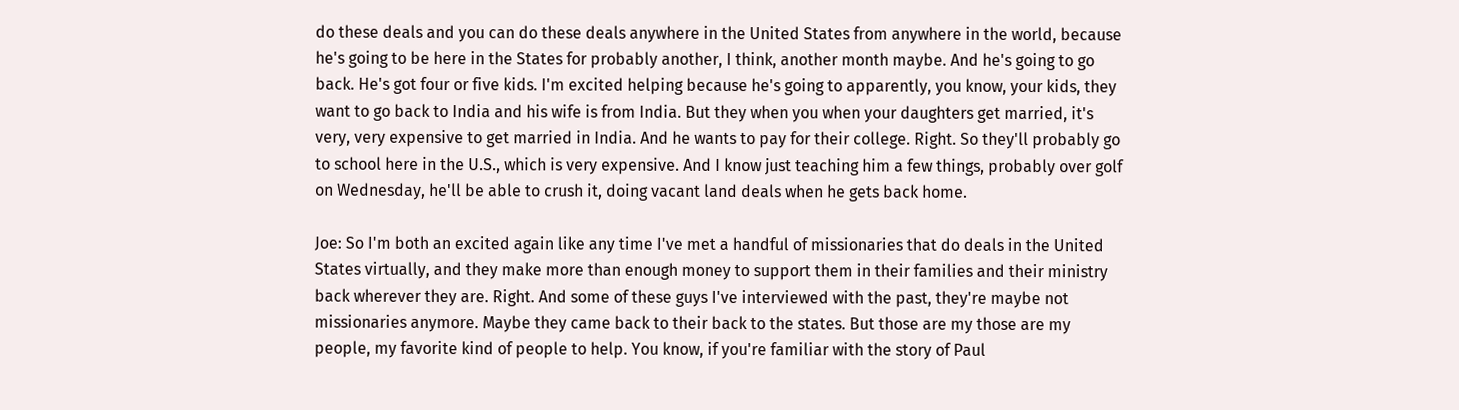do these deals and you can do these deals anywhere in the United States from anywhere in the world, because he's going to be here in the States for probably another, I think, another month maybe. And he's going to go back. He's got four or five kids. I'm excited helping because he's going to apparently, you know, your kids, they want to go back to India and his wife is from India. But they when you when your daughters get married, it's very, very expensive to get married in India. And he wants to pay for their college. Right. So they'll probably go to school here in the U.S., which is very expensive. And I know just teaching him a few things, probably over golf on Wednesday, he'll be able to crush it, doing vacant land deals when he gets back home.

Joe: So I'm both an excited again like any time I've met a handful of missionaries that do deals in the United States virtually, and they make more than enough money to support them in their families and their ministry back wherever they are. Right. And some of these guys I've interviewed with the past, they're maybe not missionaries anymore. Maybe they came back to their back to the states. But those are my those are my people, my favorite kind of people to help. You know, if you're familiar with the story of Paul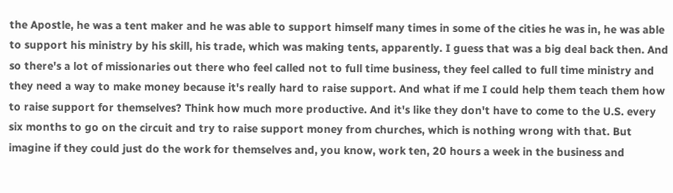the Apostle, he was a tent maker and he was able to support himself many times in some of the cities he was in, he was able to support his ministry by his skill, his trade, which was making tents, apparently. I guess that was a big deal back then. And so there's a lot of missionaries out there who feel called not to full time business, they feel called to full time ministry and they need a way to make money because it's really hard to raise support. And what if me I could help them teach them how to raise support for themselves? Think how much more productive. And it's like they don't have to come to the U.S. every six months to go on the circuit and try to raise support money from churches, which is nothing wrong with that. But imagine if they could just do the work for themselves and, you know, work ten, 20 hours a week in the business and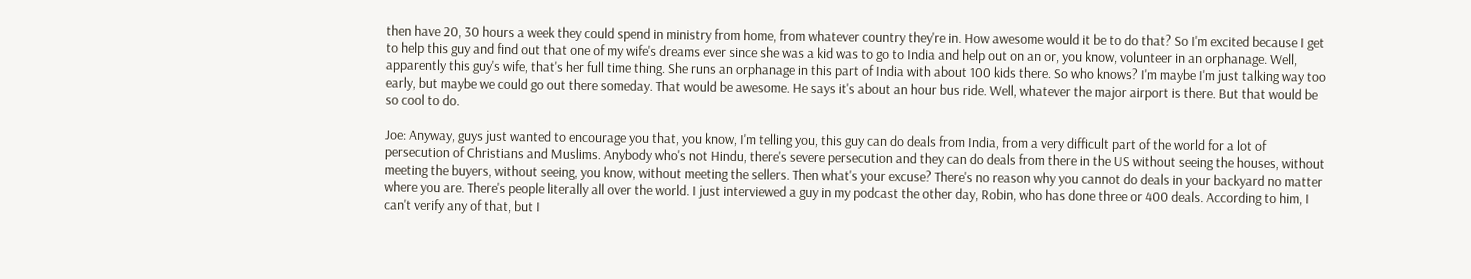then have 20, 30 hours a week they could spend in ministry from home, from whatever country they're in. How awesome would it be to do that? So I'm excited because I get to help this guy and find out that one of my wife's dreams ever since she was a kid was to go to India and help out on an or, you know, volunteer in an orphanage. Well, apparently this guy's wife, that's her full time thing. She runs an orphanage in this part of India with about 100 kids there. So who knows? I'm maybe I'm just talking way too early, but maybe we could go out there someday. That would be awesome. He says it's about an hour bus ride. Well, whatever the major airport is there. But that would be so cool to do.

Joe: Anyway, guys just wanted to encourage you that, you know, I'm telling you, this guy can do deals from India, from a very difficult part of the world for a lot of persecution of Christians and Muslims. Anybody who's not Hindu, there's severe persecution and they can do deals from there in the US without seeing the houses, without meeting the buyers, without seeing, you know, without meeting the sellers. Then what's your excuse? There's no reason why you cannot do deals in your backyard no matter where you are. There's people literally all over the world. I just interviewed a guy in my podcast the other day, Robin, who has done three or 400 deals. According to him, I can't verify any of that, but I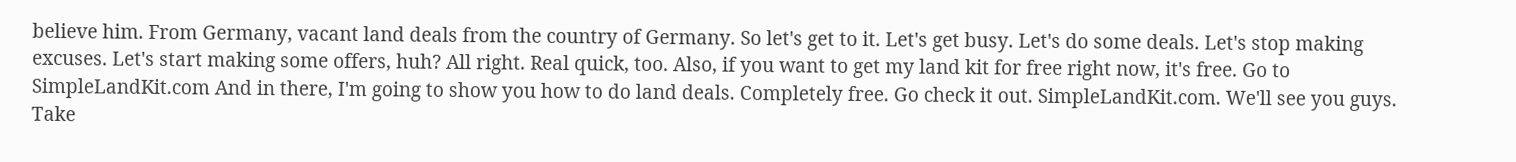believe him. From Germany, vacant land deals from the country of Germany. So let's get to it. Let's get busy. Let's do some deals. Let's stop making excuses. Let's start making some offers, huh? All right. Real quick, too. Also, if you want to get my land kit for free right now, it's free. Go to SimpleLandKit.com And in there, I'm going to show you how to do land deals. Completely free. Go check it out. SimpleLandKit.com. We'll see you guys. Take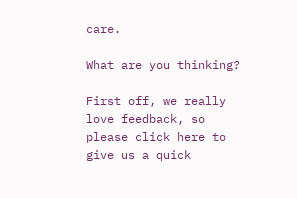care.

What are you thinking?

First off, we really love feedback, so please click here to give us a quick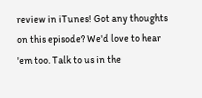review in iTunes! Got any thoughts on this episode? We'd love to hear 'em too. Talk to us in the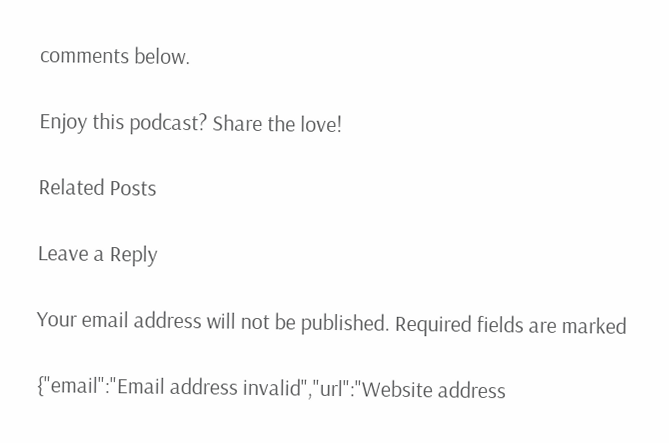comments below.

Enjoy this podcast? Share the love!

Related Posts

Leave a Reply

Your email address will not be published. Required fields are marked

{"email":"Email address invalid","url":"Website address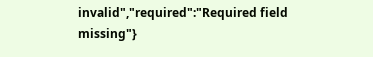invalid","required":"Required field missing"}